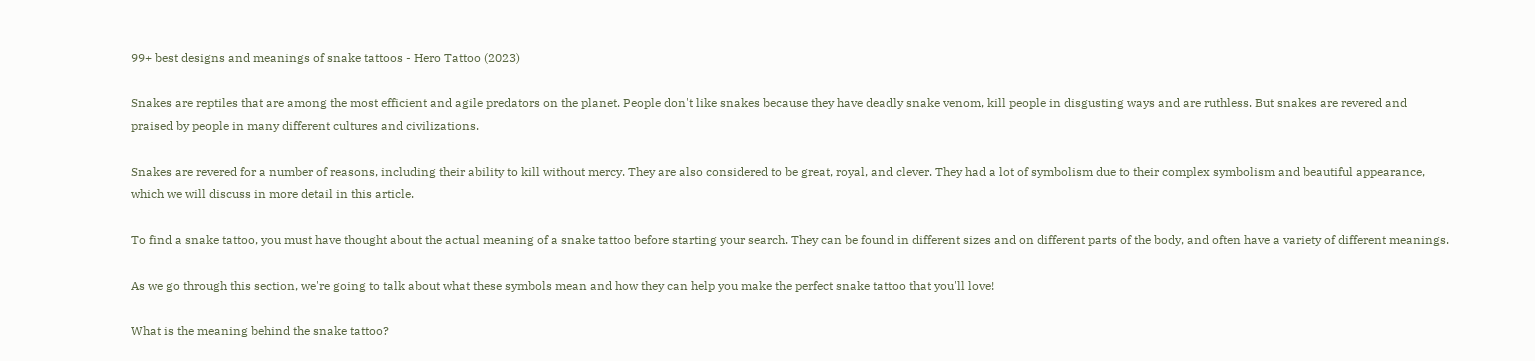99+ best designs and meanings of snake tattoos - Hero Tattoo (2023)

Snakes are reptiles that are among the most efficient and agile predators on the planet. People don't like snakes because they have deadly snake venom, kill people in disgusting ways and are ruthless. But snakes are revered and praised by people in many different cultures and civilizations.

Snakes are revered for a number of reasons, including their ability to kill without mercy. They are also considered to be great, royal, and clever. They had a lot of symbolism due to their complex symbolism and beautiful appearance, which we will discuss in more detail in this article.

To find a snake tattoo, you must have thought about the actual meaning of a snake tattoo before starting your search. They can be found in different sizes and on different parts of the body, and often have a variety of different meanings.

As we go through this section, we're going to talk about what these symbols mean and how they can help you make the perfect snake tattoo that you'll love!

What is the meaning behind the snake tattoo?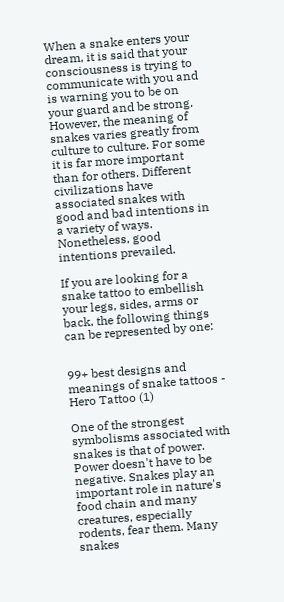When a snake enters your dream, it is said that your consciousness is trying to communicate with you and is warning you to be on your guard and be strong. However, the meaning of snakes varies greatly from culture to culture. For some it is far more important than for others. Different civilizations have associated snakes with good and bad intentions in a variety of ways. Nonetheless, good intentions prevailed.

If you are looking for a snake tattoo to embellish your legs, sides, arms or back, the following things can be represented by one:


99+ best designs and meanings of snake tattoos - Hero Tattoo (1)

One of the strongest symbolisms associated with snakes is that of power. Power doesn't have to be negative. Snakes play an important role in nature's food chain and many creatures, especially rodents, fear them. Many snakes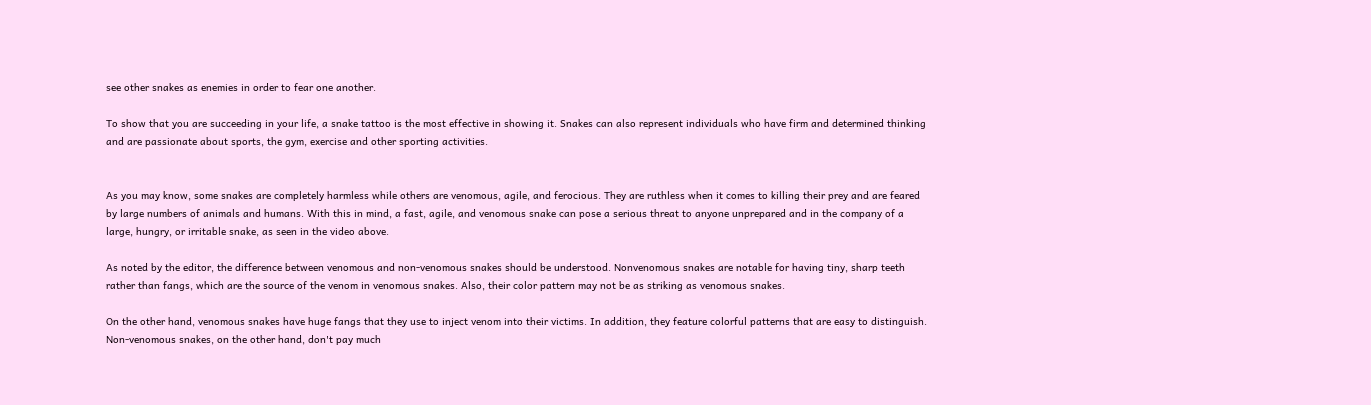see other snakes as enemies in order to fear one another.

To show that you are succeeding in your life, a snake tattoo is the most effective in showing it. Snakes can also represent individuals who have firm and determined thinking and are passionate about sports, the gym, exercise and other sporting activities.


As you may know, some snakes are completely harmless while others are venomous, agile, and ferocious. They are ruthless when it comes to killing their prey and are feared by large numbers of animals and humans. With this in mind, a fast, agile, and venomous snake can pose a serious threat to anyone unprepared and in the company of a large, hungry, or irritable snake, as seen in the video above.

As noted by the editor, the difference between venomous and non-venomous snakes should be understood. Nonvenomous snakes are notable for having tiny, sharp teeth rather than fangs, which are the source of the venom in venomous snakes. Also, their color pattern may not be as striking as venomous snakes.

On the other hand, venomous snakes have huge fangs that they use to inject venom into their victims. In addition, they feature colorful patterns that are easy to distinguish. Non-venomous snakes, on the other hand, don't pay much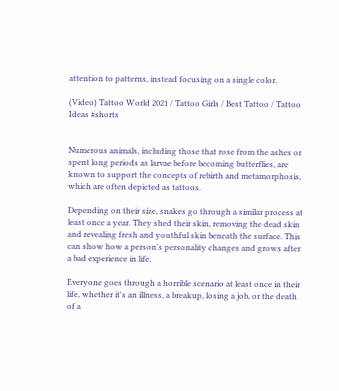attention to patterns, instead focusing on a single color.

(Video) Tattoo World 2021 / Tattoo Girls / Best Tattoo / Tattoo Ideas #shorts


Numerous animals, including those that rose from the ashes or spent long periods as larvae before becoming butterflies, are known to support the concepts of rebirth and metamorphosis, which are often depicted as tattoos.

Depending on their size, snakes go through a similar process at least once a year. They shed their skin, removing the dead skin and revealing fresh and youthful skin beneath the surface. This can show how a person's personality changes and grows after a bad experience in life.

Everyone goes through a horrible scenario at least once in their life, whether it's an illness, a breakup, losing a job, or the death of a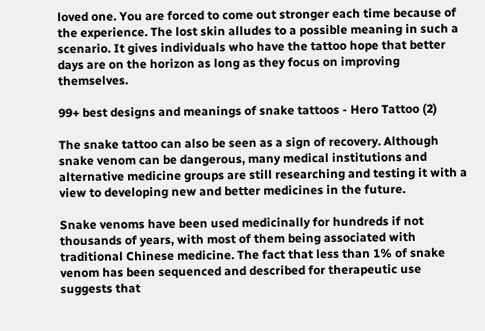loved one. You are forced to come out stronger each time because of the experience. The lost skin alludes to a possible meaning in such a scenario. It gives individuals who have the tattoo hope that better days are on the horizon as long as they focus on improving themselves.

99+ best designs and meanings of snake tattoos - Hero Tattoo (2)

The snake tattoo can also be seen as a sign of recovery. Although snake venom can be dangerous, many medical institutions and alternative medicine groups are still researching and testing it with a view to developing new and better medicines in the future.

Snake venoms have been used medicinally for hundreds if not thousands of years, with most of them being associated with traditional Chinese medicine. The fact that less than 1% of snake venom has been sequenced and described for therapeutic use suggests that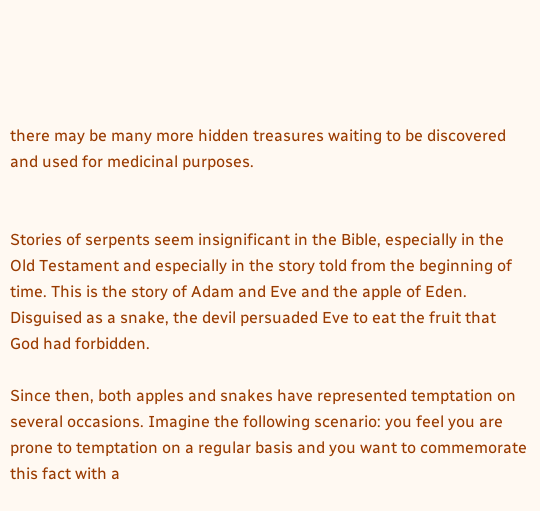there may be many more hidden treasures waiting to be discovered and used for medicinal purposes.


Stories of serpents seem insignificant in the Bible, especially in the Old Testament and especially in the story told from the beginning of time. This is the story of Adam and Eve and the apple of Eden. Disguised as a snake, the devil persuaded Eve to eat the fruit that God had forbidden.

Since then, both apples and snakes have represented temptation on several occasions. Imagine the following scenario: you feel you are prone to temptation on a regular basis and you want to commemorate this fact with a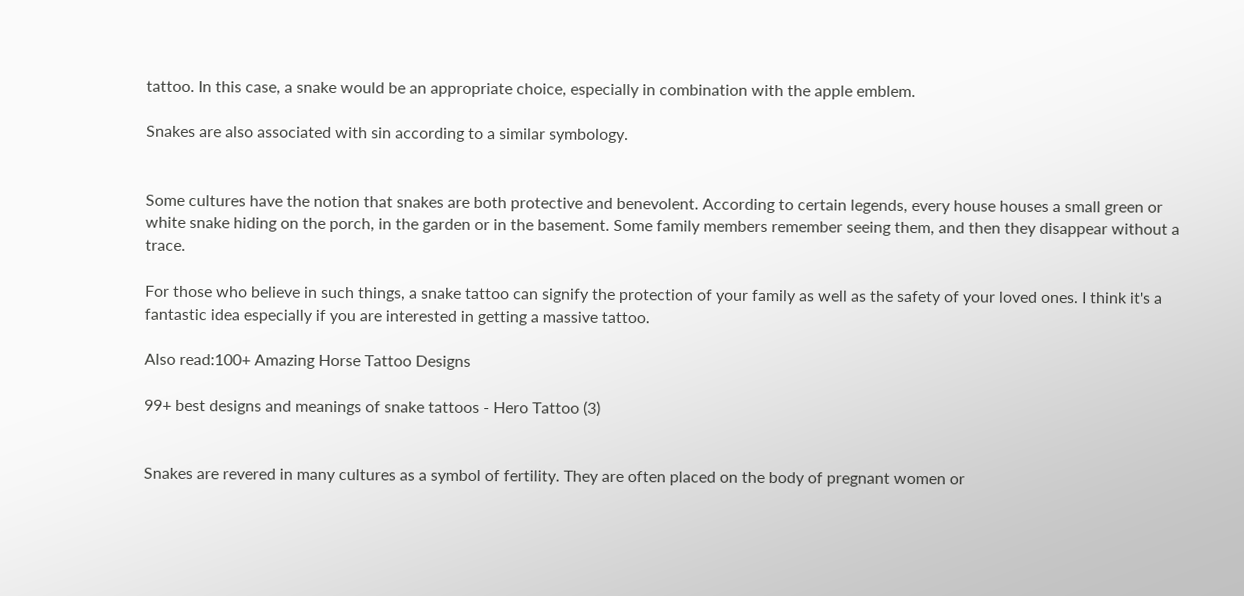tattoo. In this case, a snake would be an appropriate choice, especially in combination with the apple emblem.

Snakes are also associated with sin according to a similar symbology.


Some cultures have the notion that snakes are both protective and benevolent. According to certain legends, every house houses a small green or white snake hiding on the porch, in the garden or in the basement. Some family members remember seeing them, and then they disappear without a trace.

For those who believe in such things, a snake tattoo can signify the protection of your family as well as the safety of your loved ones. I think it's a fantastic idea especially if you are interested in getting a massive tattoo.

Also read:100+ Amazing Horse Tattoo Designs

99+ best designs and meanings of snake tattoos - Hero Tattoo (3)


Snakes are revered in many cultures as a symbol of fertility. They are often placed on the body of pregnant women or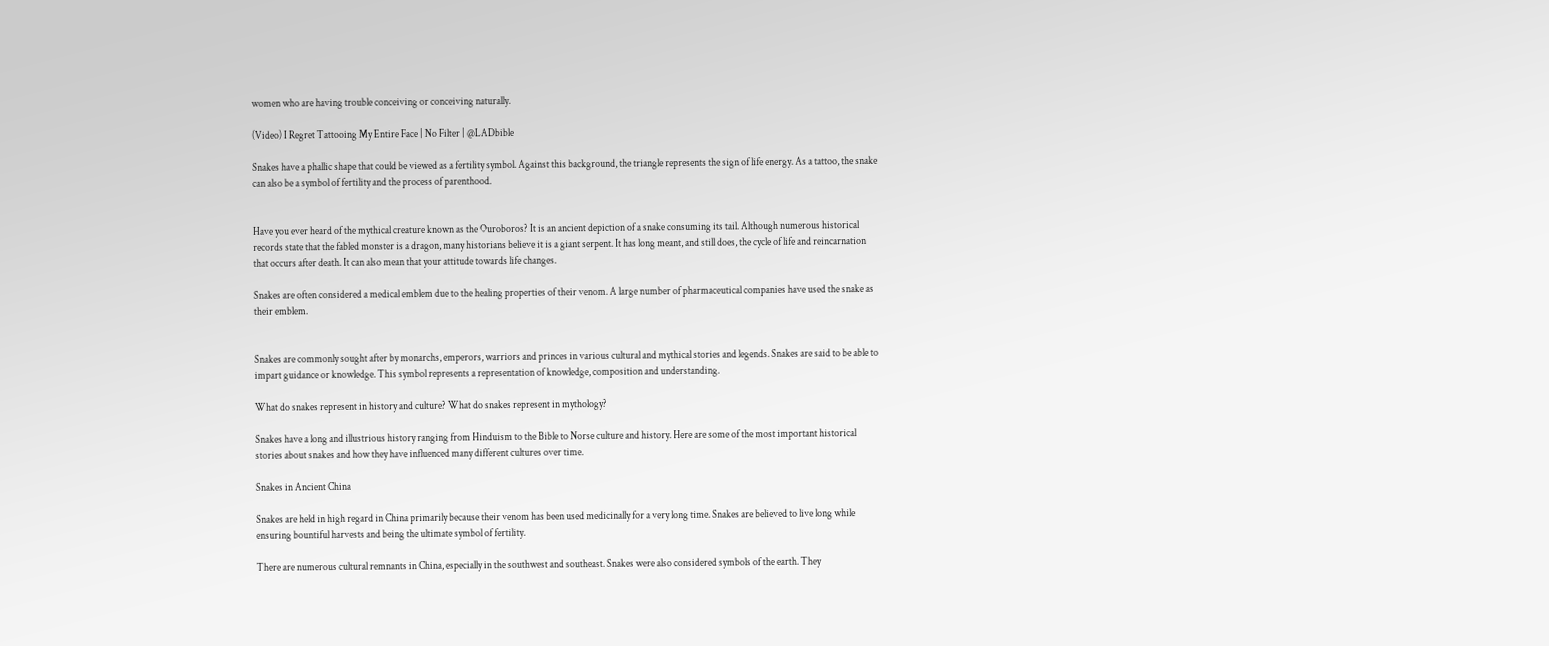women who are having trouble conceiving or conceiving naturally.

(Video) I Regret Tattooing My Entire Face | No Filter | @LADbible

Snakes have a phallic shape that could be viewed as a fertility symbol. Against this background, the triangle represents the sign of life energy. As a tattoo, the snake can also be a symbol of fertility and the process of parenthood.


Have you ever heard of the mythical creature known as the Ouroboros? It is an ancient depiction of a snake consuming its tail. Although numerous historical records state that the fabled monster is a dragon, many historians believe it is a giant serpent. It has long meant, and still does, the cycle of life and reincarnation that occurs after death. It can also mean that your attitude towards life changes.

Snakes are often considered a medical emblem due to the healing properties of their venom. A large number of pharmaceutical companies have used the snake as their emblem.


Snakes are commonly sought after by monarchs, emperors, warriors and princes in various cultural and mythical stories and legends. Snakes are said to be able to impart guidance or knowledge. This symbol represents a representation of knowledge, composition and understanding.

What do snakes represent in history and culture? What do snakes represent in mythology?

Snakes have a long and illustrious history ranging from Hinduism to the Bible to Norse culture and history. Here are some of the most important historical stories about snakes and how they have influenced many different cultures over time.

Snakes in Ancient China

Snakes are held in high regard in China primarily because their venom has been used medicinally for a very long time. Snakes are believed to live long while ensuring bountiful harvests and being the ultimate symbol of fertility.

There are numerous cultural remnants in China, especially in the southwest and southeast. Snakes were also considered symbols of the earth. They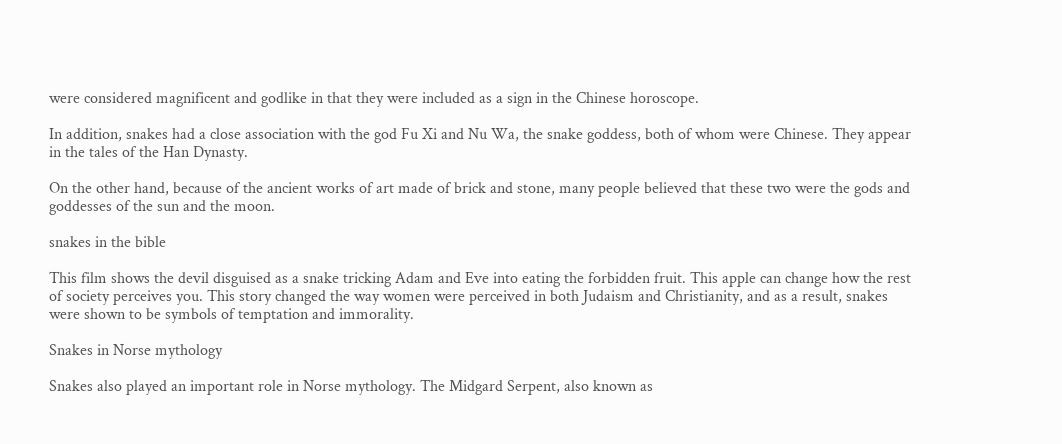were considered magnificent and godlike in that they were included as a sign in the Chinese horoscope.

In addition, snakes had a close association with the god Fu Xi and Nu Wa, the snake goddess, both of whom were Chinese. They appear in the tales of the Han Dynasty.

On the other hand, because of the ancient works of art made of brick and stone, many people believed that these two were the gods and goddesses of the sun and the moon.

snakes in the bible

This film shows the devil disguised as a snake tricking Adam and Eve into eating the forbidden fruit. This apple can change how the rest of society perceives you. This story changed the way women were perceived in both Judaism and Christianity, and as a result, snakes were shown to be symbols of temptation and immorality.

Snakes in Norse mythology

Snakes also played an important role in Norse mythology. The Midgard Serpent, also known as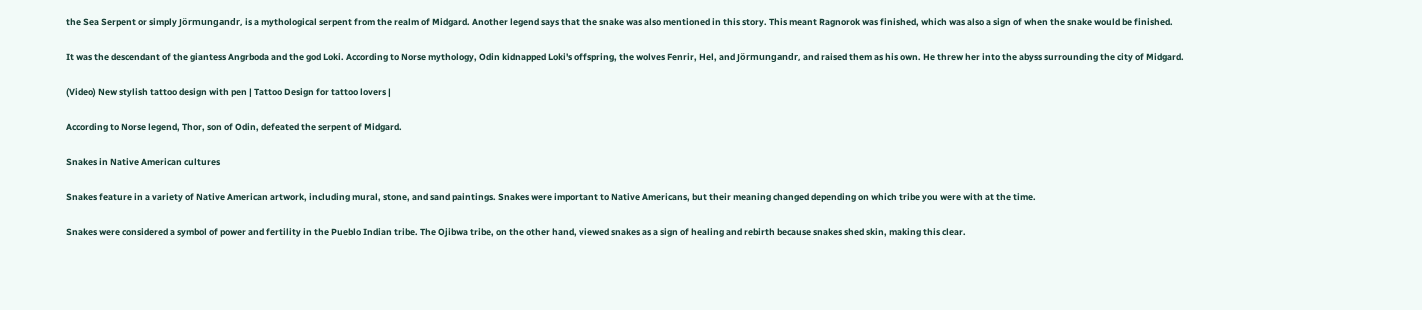the Sea Serpent or simply Jörmungandr, is a mythological serpent from the realm of Midgard. Another legend says that the snake was also mentioned in this story. This meant Ragnorok was finished, which was also a sign of when the snake would be finished.

It was the descendant of the giantess Angrboda and the god Loki. According to Norse mythology, Odin kidnapped Loki's offspring, the wolves Fenrir, Hel, and Jörmungandr, and raised them as his own. He threw her into the abyss surrounding the city of Midgard.

(Video) New stylish tattoo design with pen | Tattoo Design for tattoo lovers |

According to Norse legend, Thor, son of Odin, defeated the serpent of Midgard.

Snakes in Native American cultures

Snakes feature in a variety of Native American artwork, including mural, stone, and sand paintings. Snakes were important to Native Americans, but their meaning changed depending on which tribe you were with at the time.

Snakes were considered a symbol of power and fertility in the Pueblo Indian tribe. The Ojibwa tribe, on the other hand, viewed snakes as a sign of healing and rebirth because snakes shed skin, making this clear.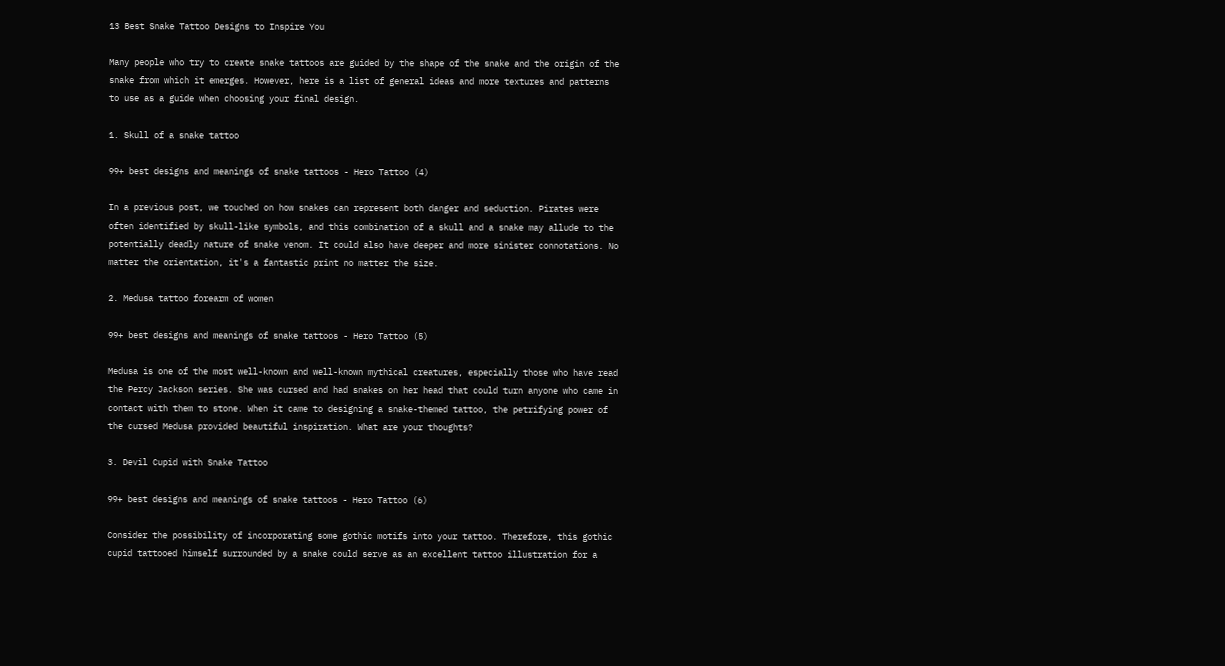13 Best Snake Tattoo Designs to Inspire You

Many people who try to create snake tattoos are guided by the shape of the snake and the origin of the snake from which it emerges. However, here is a list of general ideas and more textures and patterns to use as a guide when choosing your final design.

1. Skull of a snake tattoo

99+ best designs and meanings of snake tattoos - Hero Tattoo (4)

In a previous post, we touched on how snakes can represent both danger and seduction. Pirates were often identified by skull-like symbols, and this combination of a skull and a snake may allude to the potentially deadly nature of snake venom. It could also have deeper and more sinister connotations. No matter the orientation, it's a fantastic print no matter the size.

2. Medusa tattoo forearm of women

99+ best designs and meanings of snake tattoos - Hero Tattoo (5)

Medusa is one of the most well-known and well-known mythical creatures, especially those who have read the Percy Jackson series. She was cursed and had snakes on her head that could turn anyone who came in contact with them to stone. When it came to designing a snake-themed tattoo, the petrifying power of the cursed Medusa provided beautiful inspiration. What are your thoughts?

3. Devil Cupid with Snake Tattoo

99+ best designs and meanings of snake tattoos - Hero Tattoo (6)

Consider the possibility of incorporating some gothic motifs into your tattoo. Therefore, this gothic cupid tattooed himself surrounded by a snake could serve as an excellent tattoo illustration for a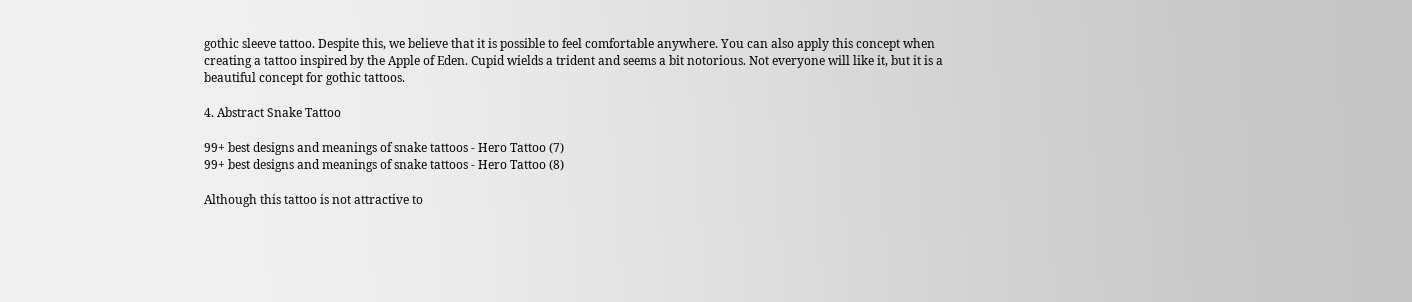gothic sleeve tattoo. Despite this, we believe that it is possible to feel comfortable anywhere. You can also apply this concept when creating a tattoo inspired by the Apple of Eden. Cupid wields a trident and seems a bit notorious. Not everyone will like it, but it is a beautiful concept for gothic tattoos.

4. Abstract Snake Tattoo

99+ best designs and meanings of snake tattoos - Hero Tattoo (7)
99+ best designs and meanings of snake tattoos - Hero Tattoo (8)

Although this tattoo is not attractive to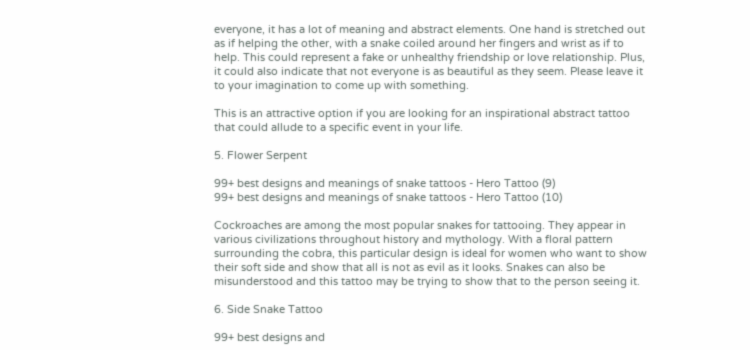everyone, it has a lot of meaning and abstract elements. One hand is stretched out as if helping the other, with a snake coiled around her fingers and wrist as if to help. This could represent a fake or unhealthy friendship or love relationship. Plus, it could also indicate that not everyone is as beautiful as they seem. Please leave it to your imagination to come up with something.

This is an attractive option if you are looking for an inspirational abstract tattoo that could allude to a specific event in your life.

5. Flower Serpent

99+ best designs and meanings of snake tattoos - Hero Tattoo (9)
99+ best designs and meanings of snake tattoos - Hero Tattoo (10)

Cockroaches are among the most popular snakes for tattooing. They appear in various civilizations throughout history and mythology. With a floral pattern surrounding the cobra, this particular design is ideal for women who want to show their soft side and show that all is not as evil as it looks. Snakes can also be misunderstood and this tattoo may be trying to show that to the person seeing it.

6. Side Snake Tattoo

99+ best designs and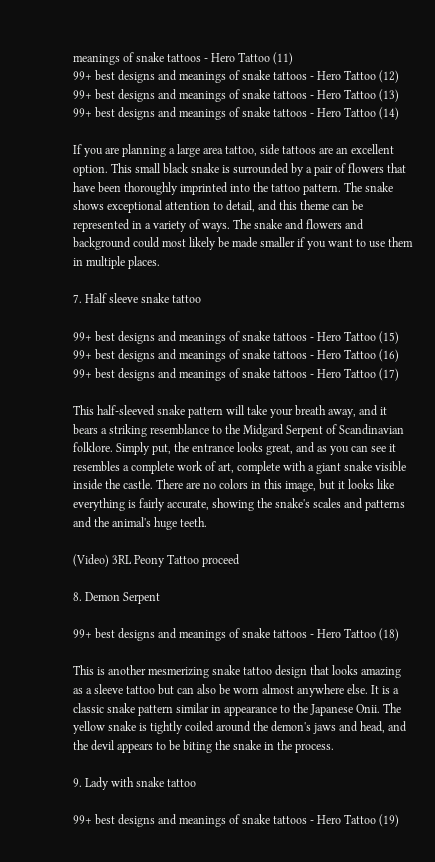meanings of snake tattoos - Hero Tattoo (11)
99+ best designs and meanings of snake tattoos - Hero Tattoo (12)
99+ best designs and meanings of snake tattoos - Hero Tattoo (13)
99+ best designs and meanings of snake tattoos - Hero Tattoo (14)

If you are planning a large area tattoo, side tattoos are an excellent option. This small black snake is surrounded by a pair of flowers that have been thoroughly imprinted into the tattoo pattern. The snake shows exceptional attention to detail, and this theme can be represented in a variety of ways. The snake and flowers and background could most likely be made smaller if you want to use them in multiple places.

7. Half sleeve snake tattoo

99+ best designs and meanings of snake tattoos - Hero Tattoo (15)
99+ best designs and meanings of snake tattoos - Hero Tattoo (16)
99+ best designs and meanings of snake tattoos - Hero Tattoo (17)

This half-sleeved snake pattern will take your breath away, and it bears a striking resemblance to the Midgard Serpent of Scandinavian folklore. Simply put, the entrance looks great, and as you can see it resembles a complete work of art, complete with a giant snake visible inside the castle. There are no colors in this image, but it looks like everything is fairly accurate, showing the snake's scales and patterns and the animal's huge teeth.

(Video) 3RL Peony Tattoo proceed

8. Demon Serpent

99+ best designs and meanings of snake tattoos - Hero Tattoo (18)

This is another mesmerizing snake tattoo design that looks amazing as a sleeve tattoo but can also be worn almost anywhere else. It is a classic snake pattern similar in appearance to the Japanese Onii. The yellow snake is tightly coiled around the demon's jaws and head, and the devil appears to be biting the snake in the process.

9. Lady with snake tattoo

99+ best designs and meanings of snake tattoos - Hero Tattoo (19)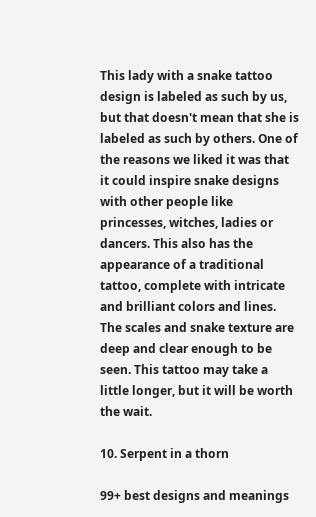This lady with a snake tattoo design is labeled as such by us, but that doesn't mean that she is labeled as such by others. One of the reasons we liked it was that it could inspire snake designs with other people like princesses, witches, ladies or dancers. This also has the appearance of a traditional tattoo, complete with intricate and brilliant colors and lines. The scales and snake texture are deep and clear enough to be seen. This tattoo may take a little longer, but it will be worth the wait.

10. Serpent in a thorn

99+ best designs and meanings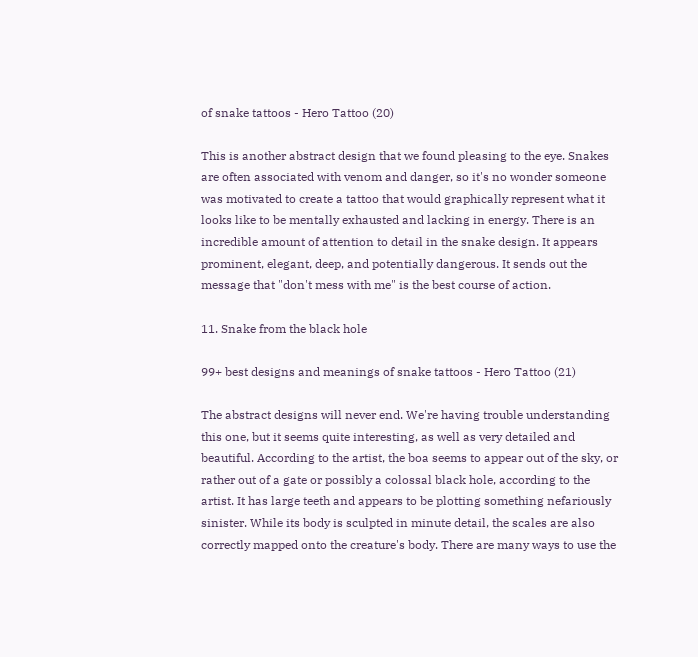of snake tattoos - Hero Tattoo (20)

This is another abstract design that we found pleasing to the eye. Snakes are often associated with venom and danger, so it's no wonder someone was motivated to create a tattoo that would graphically represent what it looks like to be mentally exhausted and lacking in energy. There is an incredible amount of attention to detail in the snake design. It appears prominent, elegant, deep, and potentially dangerous. It sends out the message that "don't mess with me" is the best course of action.

11. Snake from the black hole

99+ best designs and meanings of snake tattoos - Hero Tattoo (21)

The abstract designs will never end. We're having trouble understanding this one, but it seems quite interesting, as well as very detailed and beautiful. According to the artist, the boa seems to appear out of the sky, or rather out of a gate or possibly a colossal black hole, according to the artist. It has large teeth and appears to be plotting something nefariously sinister. While its body is sculpted in minute detail, the scales are also correctly mapped onto the creature's body. There are many ways to use the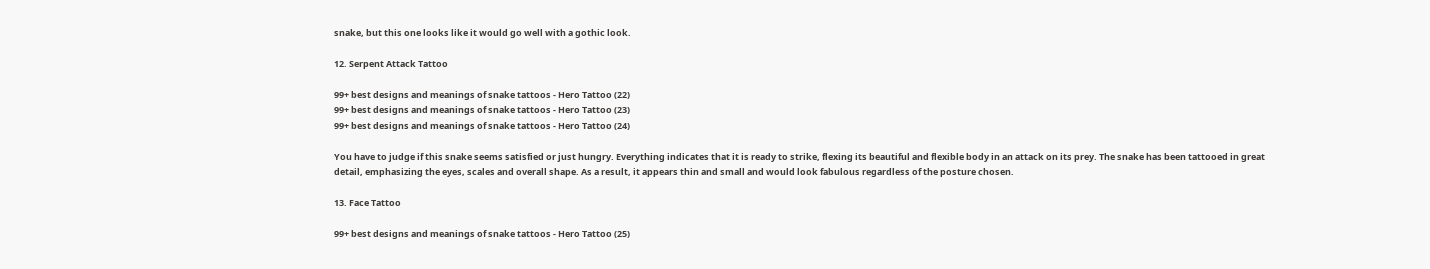snake, but this one looks like it would go well with a gothic look.

12. Serpent Attack Tattoo

99+ best designs and meanings of snake tattoos - Hero Tattoo (22)
99+ best designs and meanings of snake tattoos - Hero Tattoo (23)
99+ best designs and meanings of snake tattoos - Hero Tattoo (24)

You have to judge if this snake seems satisfied or just hungry. Everything indicates that it is ready to strike, flexing its beautiful and flexible body in an attack on its prey. The snake has been tattooed in great detail, emphasizing the eyes, scales and overall shape. As a result, it appears thin and small and would look fabulous regardless of the posture chosen.

13. Face Tattoo

99+ best designs and meanings of snake tattoos - Hero Tattoo (25)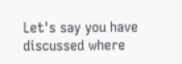Let's say you have discussed where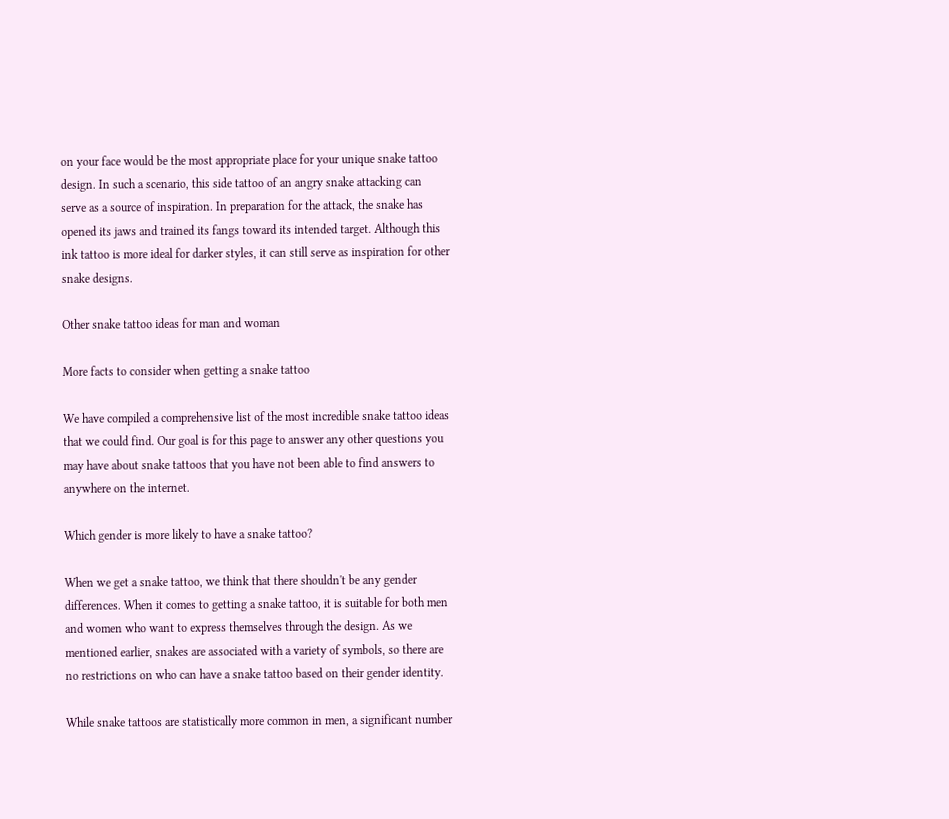on your face would be the most appropriate place for your unique snake tattoo design. In such a scenario, this side tattoo of an angry snake attacking can serve as a source of inspiration. In preparation for the attack, the snake has opened its jaws and trained its fangs toward its intended target. Although this ink tattoo is more ideal for darker styles, it can still serve as inspiration for other snake designs.

Other snake tattoo ideas for man and woman

More facts to consider when getting a snake tattoo

We have compiled a comprehensive list of the most incredible snake tattoo ideas that we could find. Our goal is for this page to answer any other questions you may have about snake tattoos that you have not been able to find answers to anywhere on the internet.

Which gender is more likely to have a snake tattoo?

When we get a snake tattoo, we think that there shouldn't be any gender differences. When it comes to getting a snake tattoo, it is suitable for both men and women who want to express themselves through the design. As we mentioned earlier, snakes are associated with a variety of symbols, so there are no restrictions on who can have a snake tattoo based on their gender identity.

While snake tattoos are statistically more common in men, a significant number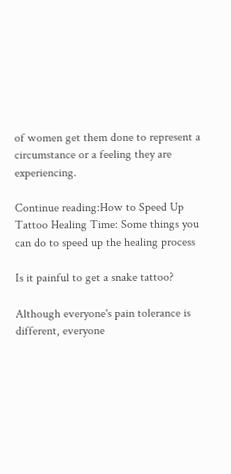of women get them done to represent a circumstance or a feeling they are experiencing.

Continue reading:How to Speed Up Tattoo Healing Time: Some things you can do to speed up the healing process

Is it painful to get a snake tattoo?

Although everyone's pain tolerance is different, everyone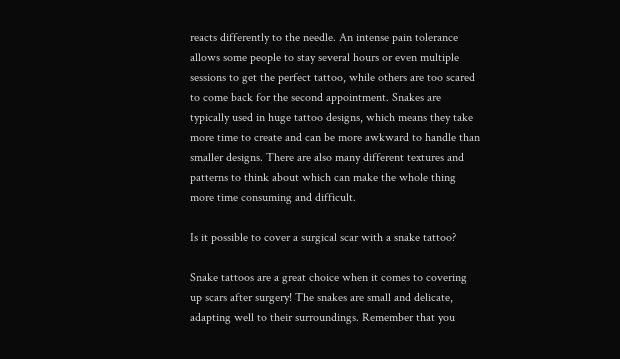reacts differently to the needle. An intense pain tolerance allows some people to stay several hours or even multiple sessions to get the perfect tattoo, while others are too scared to come back for the second appointment. Snakes are typically used in huge tattoo designs, which means they take more time to create and can be more awkward to handle than smaller designs. There are also many different textures and patterns to think about which can make the whole thing more time consuming and difficult.

Is it possible to cover a surgical scar with a snake tattoo?

Snake tattoos are a great choice when it comes to covering up scars after surgery! The snakes are small and delicate, adapting well to their surroundings. Remember that you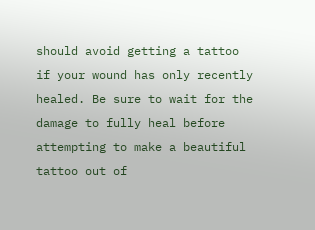should avoid getting a tattoo if your wound has only recently healed. Be sure to wait for the damage to fully heal before attempting to make a beautiful tattoo out of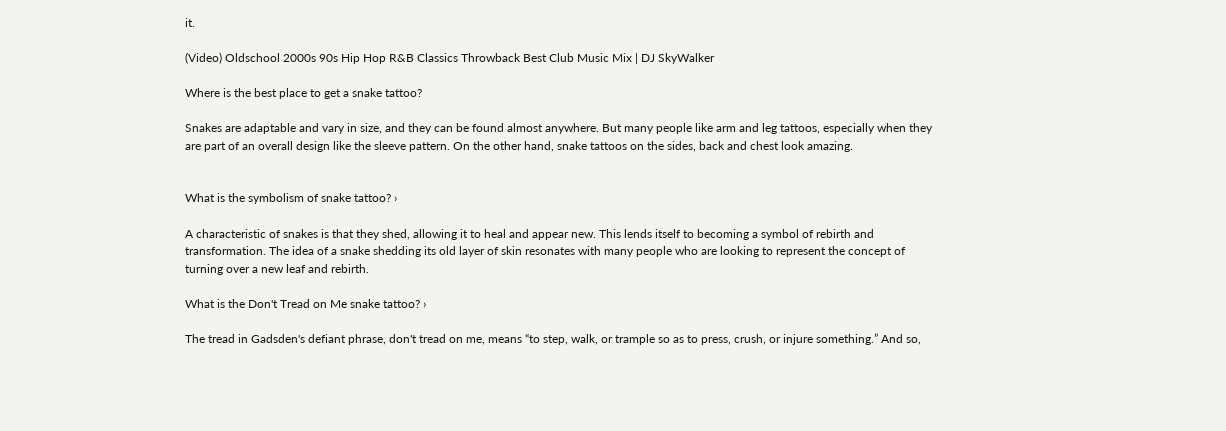it.

(Video) Oldschool 2000s 90s Hip Hop R&B Classics Throwback Best Club Music Mix | DJ SkyWalker

Where is the best place to get a snake tattoo?

Snakes are adaptable and vary in size, and they can be found almost anywhere. But many people like arm and leg tattoos, especially when they are part of an overall design like the sleeve pattern. On the other hand, snake tattoos on the sides, back and chest look amazing.


What is the symbolism of snake tattoo? ›

A characteristic of snakes is that they shed, allowing it to heal and appear new. This lends itself to becoming a symbol of rebirth and transformation. The idea of a snake shedding its old layer of skin resonates with many people who are looking to represent the concept of turning over a new leaf and rebirth.

What is the Don't Tread on Me snake tattoo? ›

The tread in Gadsden's defiant phrase, don't tread on me, means “to step, walk, or trample so as to press, crush, or injure something.” And so,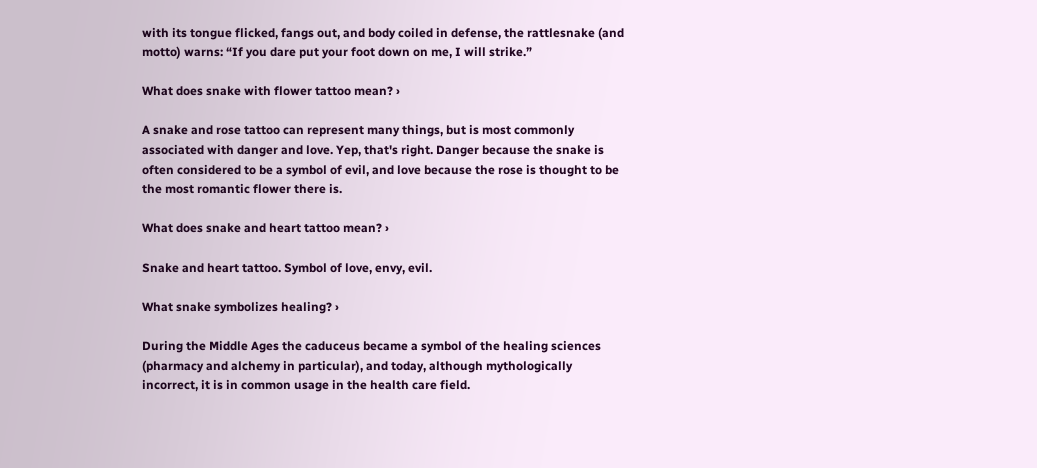with its tongue flicked, fangs out, and body coiled in defense, the rattlesnake (and motto) warns: “If you dare put your foot down on me, I will strike.”

What does snake with flower tattoo mean? ›

A snake and rose tattoo can represent many things, but is most commonly associated with danger and love. Yep, that's right. Danger because the snake is often considered to be a symbol of evil, and love because the rose is thought to be the most romantic flower there is.

What does snake and heart tattoo mean? ›

Snake and heart tattoo. Symbol of love, envy, evil.

What snake symbolizes healing? ›

During the Middle Ages the caduceus became a symbol of the healing sciences (pharmacy and alchemy in particular), and today, although mythologically incorrect, it is in common usage in the health care field.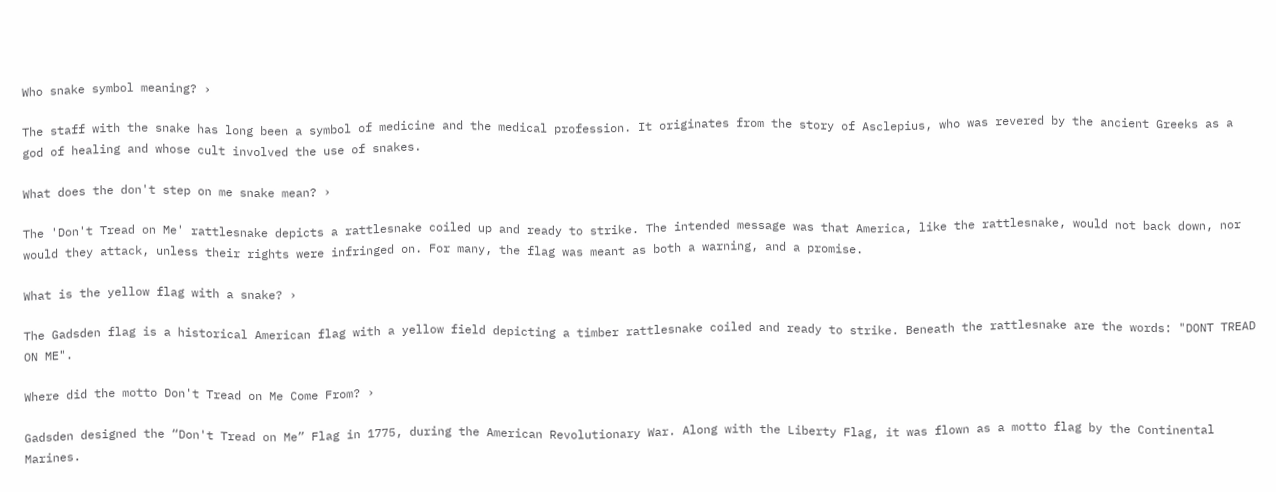Who snake symbol meaning? ›

The staff with the snake has long been a symbol of medicine and the medical profession. It originates from the story of Asclepius, who was revered by the ancient Greeks as a god of healing and whose cult involved the use of snakes.

What does the don't step on me snake mean? ›

The 'Don't Tread on Me' rattlesnake depicts a rattlesnake coiled up and ready to strike. The intended message was that America, like the rattlesnake, would not back down, nor would they attack, unless their rights were infringed on. For many, the flag was meant as both a warning, and a promise.

What is the yellow flag with a snake? ›

The Gadsden flag is a historical American flag with a yellow field depicting a timber rattlesnake coiled and ready to strike. Beneath the rattlesnake are the words: "DONT TREAD ON ME".

Where did the motto Don't Tread on Me Come From? ›

Gadsden designed the “Don't Tread on Me” Flag in 1775, during the American Revolutionary War. Along with the Liberty Flag, it was flown as a motto flag by the Continental Marines.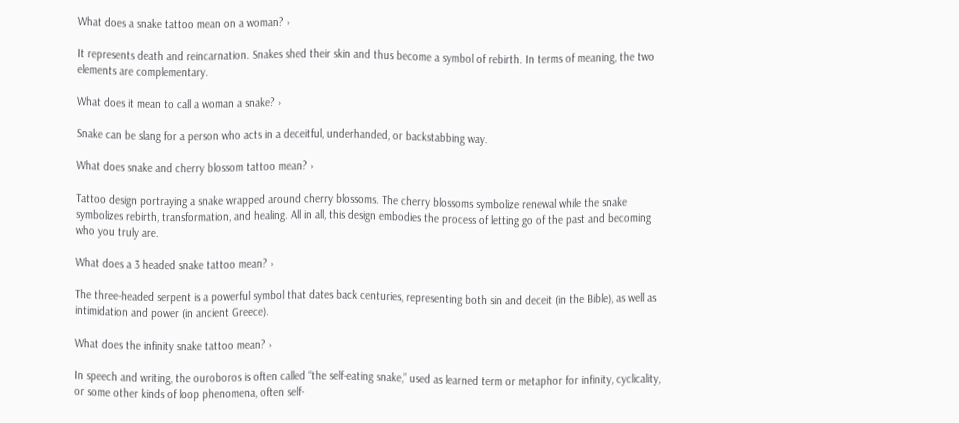What does a snake tattoo mean on a woman? ›

It represents death and reincarnation. Snakes shed their skin and thus become a symbol of rebirth. In terms of meaning, the two elements are complementary.

What does it mean to call a woman a snake? ›

Snake can be slang for a person who acts in a deceitful, underhanded, or backstabbing way.

What does snake and cherry blossom tattoo mean? ›

Tattoo design portraying a snake wrapped around cherry blossoms. The cherry blossoms symbolize renewal while the snake symbolizes rebirth, transformation, and healing. All in all, this design embodies the process of letting go of the past and becoming who you truly are.

What does a 3 headed snake tattoo mean? ›

The three-headed serpent is a powerful symbol that dates back centuries, representing both sin and deceit (in the Bible), as well as intimidation and power (in ancient Greece).

What does the infinity snake tattoo mean? ›

In speech and writing, the ouroboros is often called “the self-eating snake,” used as learned term or metaphor for infinity, cyclicality, or some other kinds of loop phenomena, often self-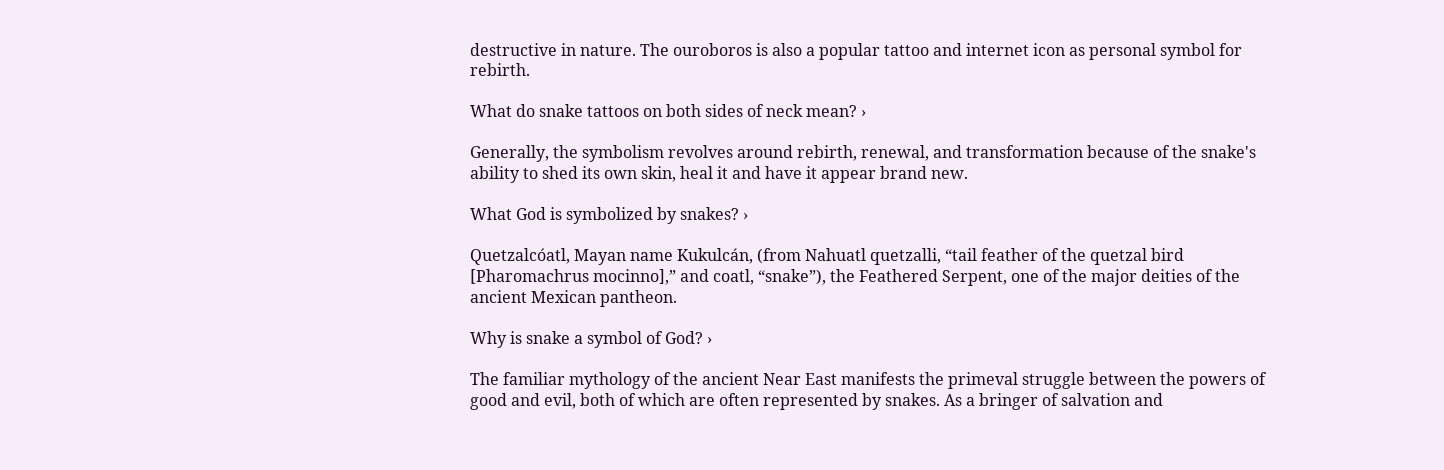destructive in nature. The ouroboros is also a popular tattoo and internet icon as personal symbol for rebirth.

What do snake tattoos on both sides of neck mean? ›

Generally, the symbolism revolves around rebirth, renewal, and transformation because of the snake's ability to shed its own skin, heal it and have it appear brand new.

What God is symbolized by snakes? ›

Quetzalcóatl, Mayan name Kukulcán, (from Nahuatl quetzalli, “tail feather of the quetzal bird [Pharomachrus mocinno],” and coatl, “snake”), the Feathered Serpent, one of the major deities of the ancient Mexican pantheon.

Why is snake a symbol of God? ›

The familiar mythology of the ancient Near East manifests the primeval struggle between the powers of good and evil, both of which are often represented by snakes. As a bringer of salvation and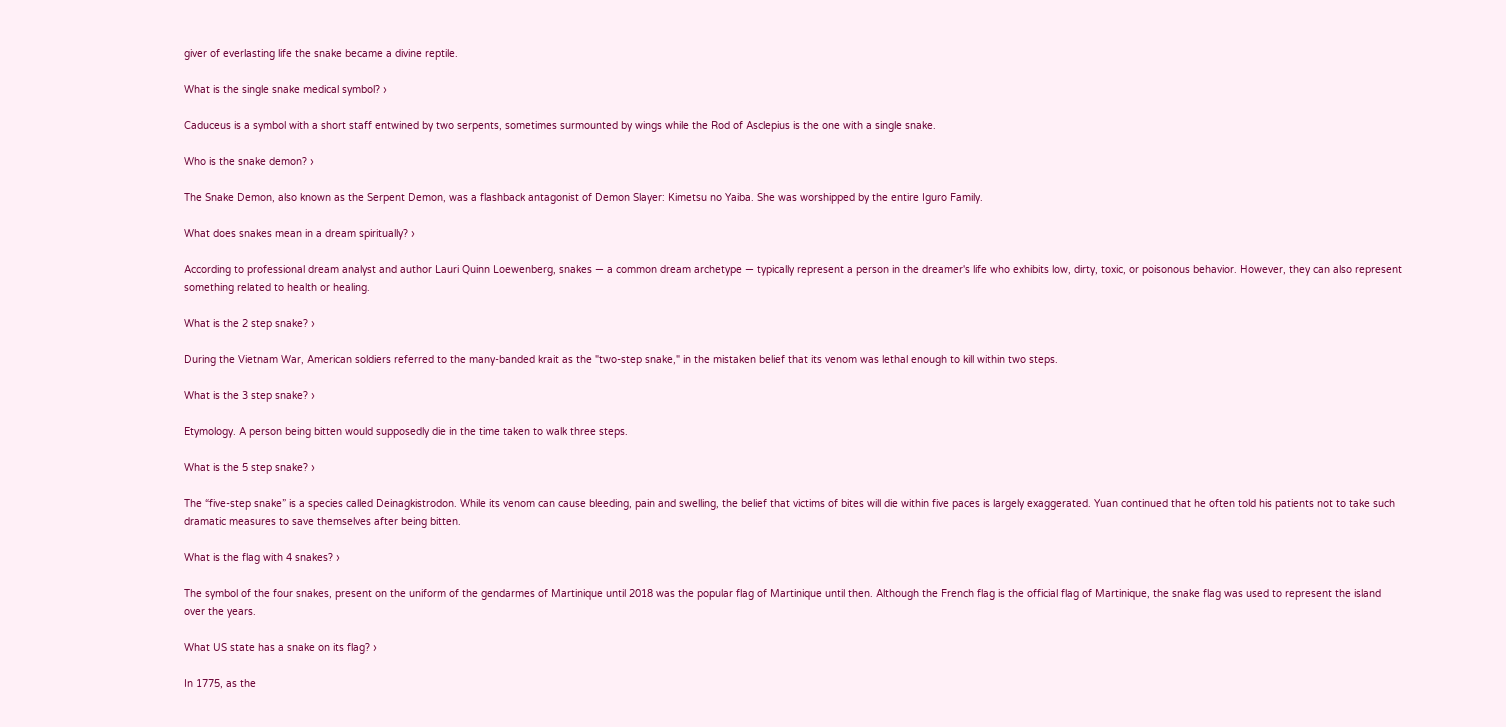giver of everlasting life the snake became a divine reptile.

What is the single snake medical symbol? ›

Caduceus is a symbol with a short staff entwined by two serpents, sometimes surmounted by wings while the Rod of Asclepius is the one with a single snake.

Who is the snake demon? ›

The Snake Demon, also known as the Serpent Demon, was a flashback antagonist of Demon Slayer: Kimetsu no Yaiba. She was worshipped by the entire Iguro Family.

What does snakes mean in a dream spiritually? ›

According to professional dream analyst and author Lauri Quinn Loewenberg, snakes — a common dream archetype — typically represent a person in the dreamer's life who exhibits low, dirty, toxic, or poisonous behavior. However, they can also represent something related to health or healing.

What is the 2 step snake? ›

During the Vietnam War, American soldiers referred to the many-banded krait as the "two-step snake," in the mistaken belief that its venom was lethal enough to kill within two steps.

What is the 3 step snake? ›

Etymology. A person being bitten would supposedly die in the time taken to walk three steps.

What is the 5 step snake? ›

The “five-step snake” is a species called Deinagkistrodon. While its venom can cause bleeding, pain and swelling, the belief that victims of bites will die within five paces is largely exaggerated. Yuan continued that he often told his patients not to take such dramatic measures to save themselves after being bitten.

What is the flag with 4 snakes? ›

The symbol of the four snakes, present on the uniform of the gendarmes of Martinique until 2018 was the popular flag of Martinique until then. Although the French flag is the official flag of Martinique, the snake flag was used to represent the island over the years.

What US state has a snake on its flag? ›

In 1775, as the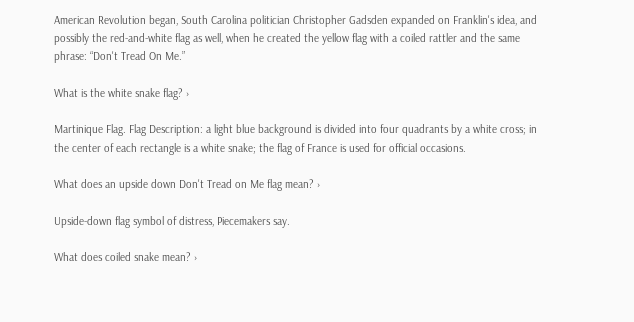American Revolution began, South Carolina politician Christopher Gadsden expanded on Franklin's idea, and possibly the red-and-white flag as well, when he created the yellow flag with a coiled rattler and the same phrase: “Don't Tread On Me.”

What is the white snake flag? ›

Martinique Flag. Flag Description: a light blue background is divided into four quadrants by a white cross; in the center of each rectangle is a white snake; the flag of France is used for official occasions.

What does an upside down Don't Tread on Me flag mean? ›

Upside-down flag symbol of distress, Piecemakers say.

What does coiled snake mean? ›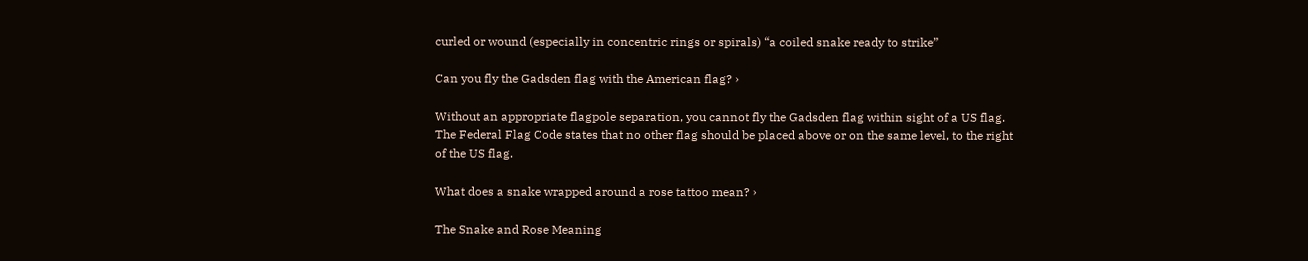curled or wound (especially in concentric rings or spirals) “a coiled snake ready to strike”

Can you fly the Gadsden flag with the American flag? ›

Without an appropriate flagpole separation, you cannot fly the Gadsden flag within sight of a US flag. The Federal Flag Code states that no other flag should be placed above or on the same level, to the right of the US flag.

What does a snake wrapped around a rose tattoo mean? ›

The Snake and Rose Meaning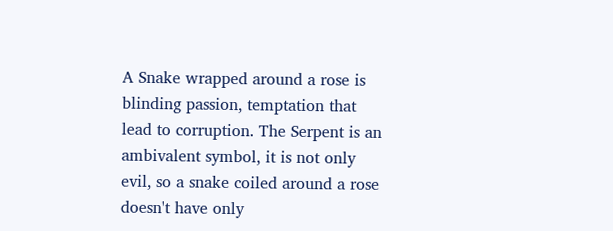A Snake wrapped around a rose is blinding passion, temptation that lead to corruption. The Serpent is an ambivalent symbol, it is not only evil, so a snake coiled around a rose doesn't have only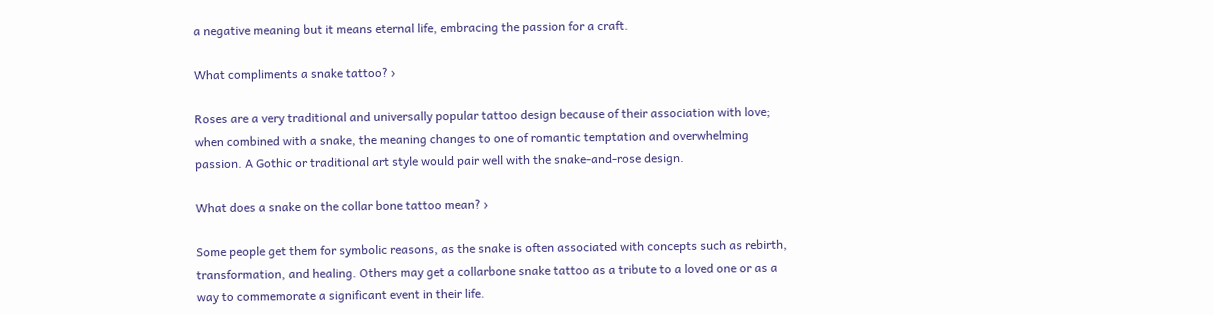a negative meaning but it means eternal life, embracing the passion for a craft.

What compliments a snake tattoo? ›

Roses are a very traditional and universally popular tattoo design because of their association with love; when combined with a snake, the meaning changes to one of romantic temptation and overwhelming passion. A Gothic or traditional art style would pair well with the snake-and-rose design.

What does a snake on the collar bone tattoo mean? ›

Some people get them for symbolic reasons, as the snake is often associated with concepts such as rebirth, transformation, and healing. Others may get a collarbone snake tattoo as a tribute to a loved one or as a way to commemorate a significant event in their life.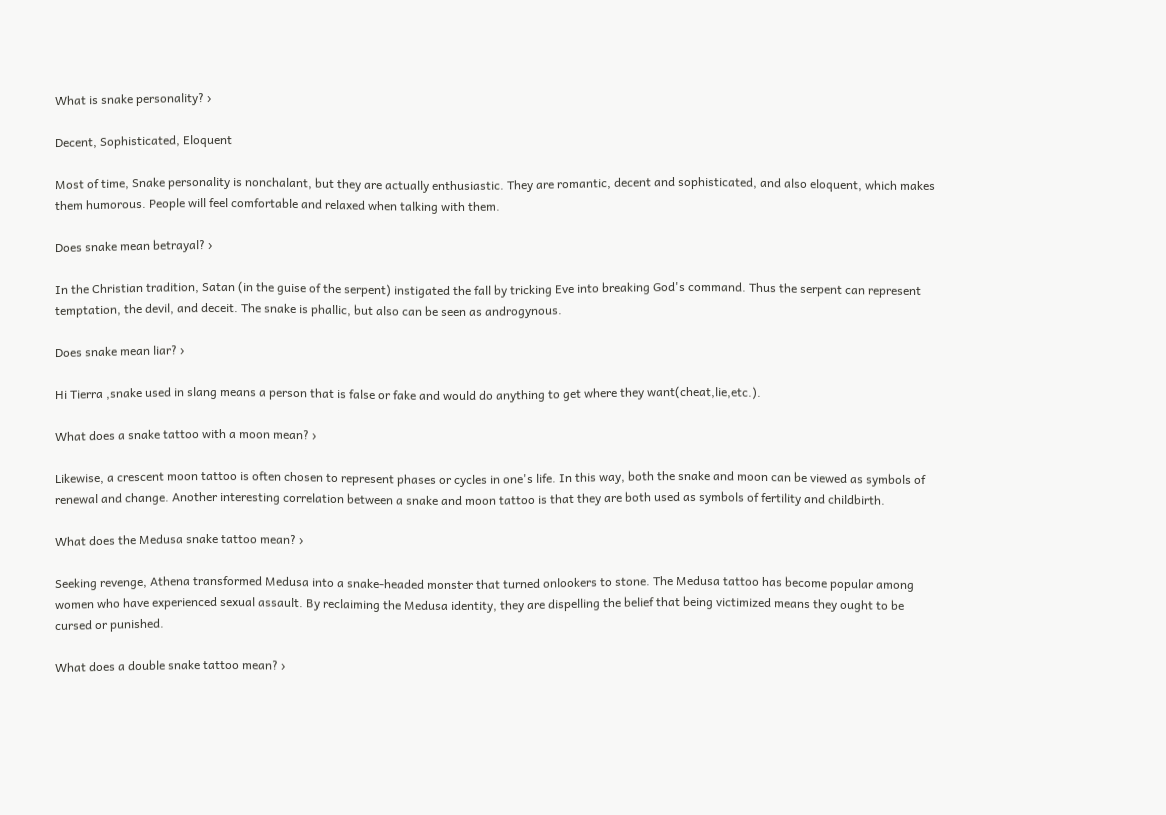What is snake personality? ›

Decent, Sophisticated, Eloquent

Most of time, Snake personality is nonchalant, but they are actually enthusiastic. They are romantic, decent and sophisticated, and also eloquent, which makes them humorous. People will feel comfortable and relaxed when talking with them.

Does snake mean betrayal? ›

In the Christian tradition, Satan (in the guise of the serpent) instigated the fall by tricking Eve into breaking God's command. Thus the serpent can represent temptation, the devil, and deceit. The snake is phallic, but also can be seen as androgynous.

Does snake mean liar? ›

Hi Tierra ,snake used in slang means a person that is false or fake and would do anything to get where they want(cheat,lie,etc.).

What does a snake tattoo with a moon mean? ›

Likewise, a crescent moon tattoo is often chosen to represent phases or cycles in one's life. In this way, both the snake and moon can be viewed as symbols of renewal and change. Another interesting correlation between a snake and moon tattoo is that they are both used as symbols of fertility and childbirth.

What does the Medusa snake tattoo mean? ›

Seeking revenge, Athena transformed Medusa into a snake-headed monster that turned onlookers to stone. The Medusa tattoo has become popular among women who have experienced sexual assault. By reclaiming the Medusa identity, they are dispelling the belief that being victimized means they ought to be cursed or punished.

What does a double snake tattoo mean? ›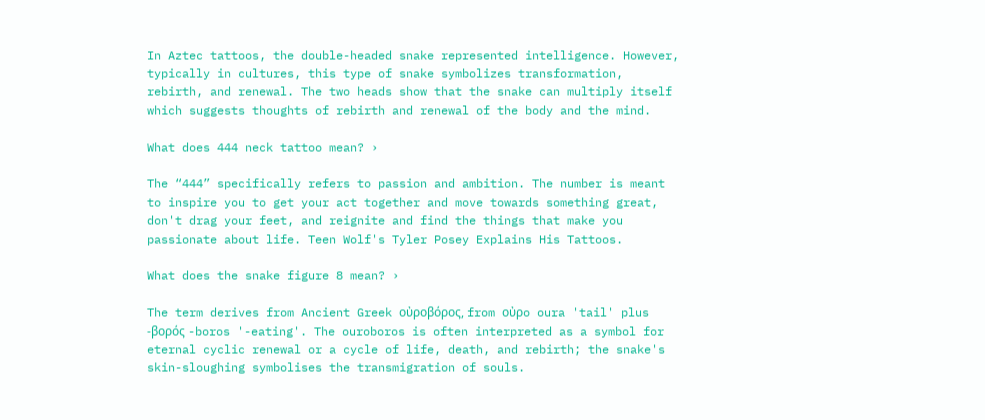In Aztec tattoos, the double-headed snake represented intelligence. However, typically in cultures, this type of snake symbolizes transformation, rebirth, and renewal. The two heads show that the snake can multiply itself which suggests thoughts of rebirth and renewal of the body and the mind.

What does 444 neck tattoo mean? ›

The “444” specifically refers to passion and ambition. The number is meant to inspire you to get your act together and move towards something great, don't drag your feet, and reignite and find the things that make you passionate about life. Teen Wolf's Tyler Posey Explains His Tattoos.

What does the snake figure 8 mean? ›

The term derives from Ancient Greek οὐροβόρος, from οὐρo oura 'tail' plus -βορός -boros '-eating'. The ouroboros is often interpreted as a symbol for eternal cyclic renewal or a cycle of life, death, and rebirth; the snake's skin-sloughing symbolises the transmigration of souls.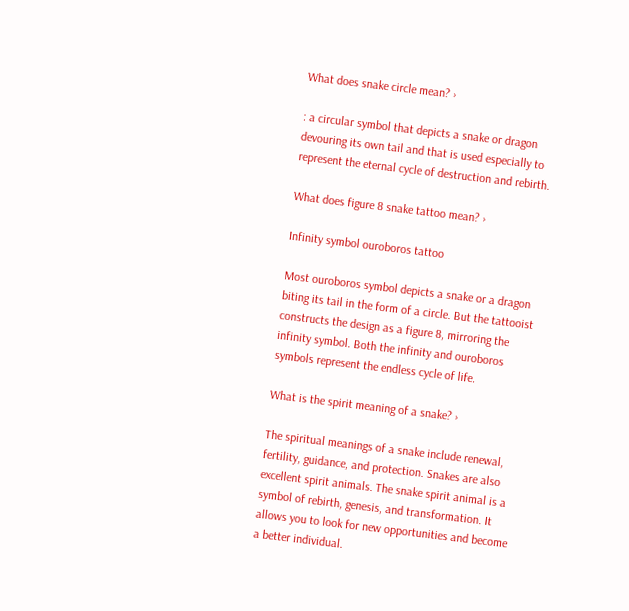What does snake circle mean? ›

: a circular symbol that depicts a snake or dragon devouring its own tail and that is used especially to represent the eternal cycle of destruction and rebirth.

What does figure 8 snake tattoo mean? ›

Infinity symbol ouroboros tattoo

Most ouroboros symbol depicts a snake or a dragon biting its tail in the form of a circle. But the tattooist constructs the design as a figure 8, mirroring the infinity symbol. Both the infinity and ouroboros symbols represent the endless cycle of life.

What is the spirit meaning of a snake? ›

The spiritual meanings of a snake include renewal, fertility, guidance, and protection. Snakes are also excellent spirit animals. The snake spirit animal is a symbol of rebirth, genesis, and transformation. It allows you to look for new opportunities and become a better individual.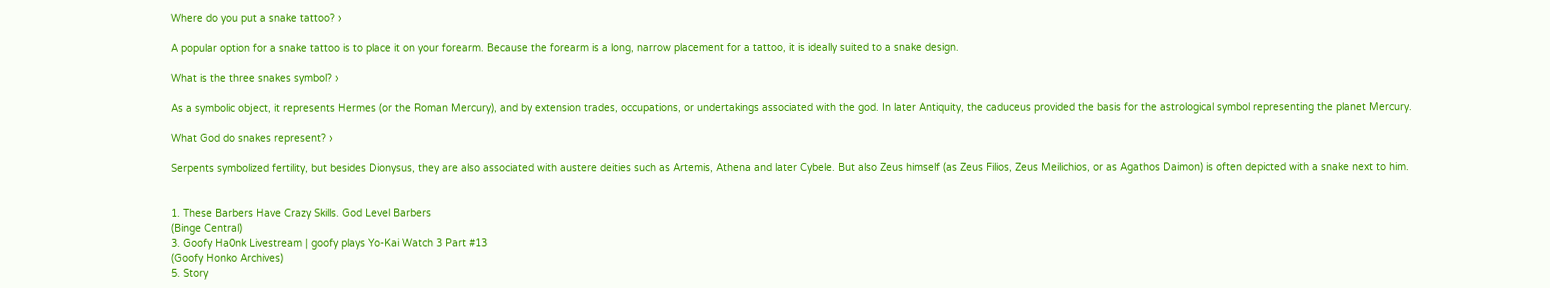Where do you put a snake tattoo? ›

A popular option for a snake tattoo is to place it on your forearm. Because the forearm is a long, narrow placement for a tattoo, it is ideally suited to a snake design.

What is the three snakes symbol? ›

As a symbolic object, it represents Hermes (or the Roman Mercury), and by extension trades, occupations, or undertakings associated with the god. In later Antiquity, the caduceus provided the basis for the astrological symbol representing the planet Mercury.

What God do snakes represent? ›

Serpents symbolized fertility, but besides Dionysus, they are also associated with austere deities such as Artemis, Athena and later Cybele. But also Zeus himself (as Zeus Filios, Zeus Meilichios, or as Agathos Daimon) is often depicted with a snake next to him.


1. These Barbers Have Crazy Skills. God Level Barbers
(Binge Central)
3. Goofy Ha0nk Livestream | goofy plays Yo-Kai Watch 3 Part #13
(Goofy Honko Archives)
5. Story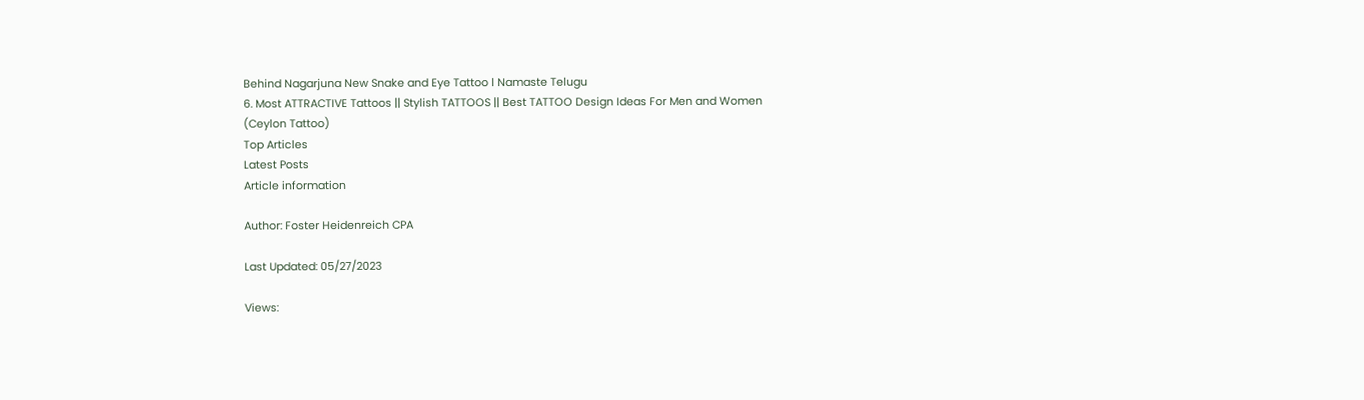Behind Nagarjuna New Snake and Eye Tattoo l Namaste Telugu
6. Most ATTRACTIVE Tattoos || Stylish TATTOOS || Best TATTOO Design Ideas For Men and Women
(Ceylon Tattoo)
Top Articles
Latest Posts
Article information

Author: Foster Heidenreich CPA

Last Updated: 05/27/2023

Views: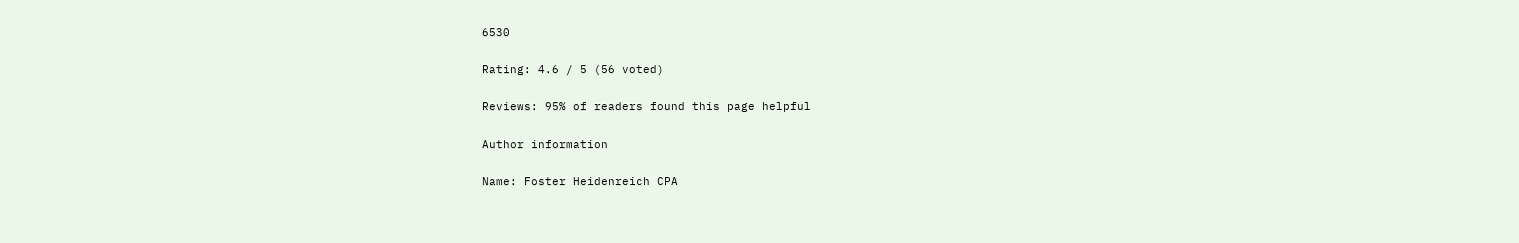6530

Rating: 4.6 / 5 (56 voted)

Reviews: 95% of readers found this page helpful

Author information

Name: Foster Heidenreich CPA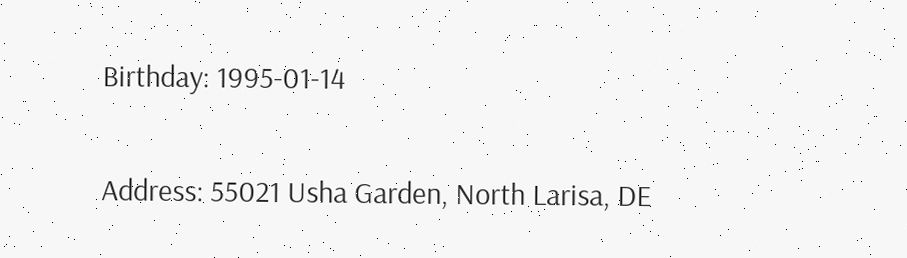Birthday: 1995-01-14

Address: 55021 Usha Garden, North Larisa, DE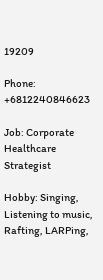19209

Phone: +6812240846623

Job: Corporate Healthcare Strategist

Hobby: Singing, Listening to music, Rafting, LARPing,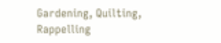Gardening, Quilting, Rappelling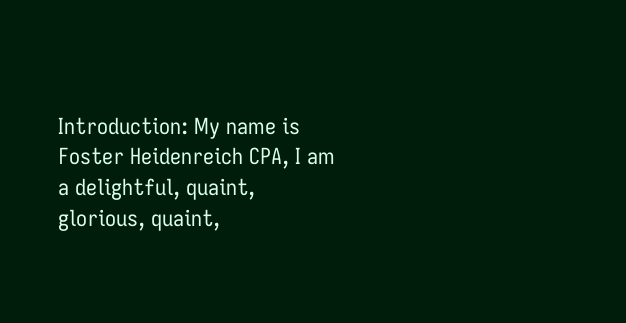Introduction: My name is Foster Heidenreich CPA, I am a delightful, quaint, glorious, quaint,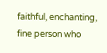faithful, enchanting, fine person who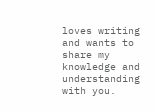loves writing and wants to share my knowledge and understanding with you.